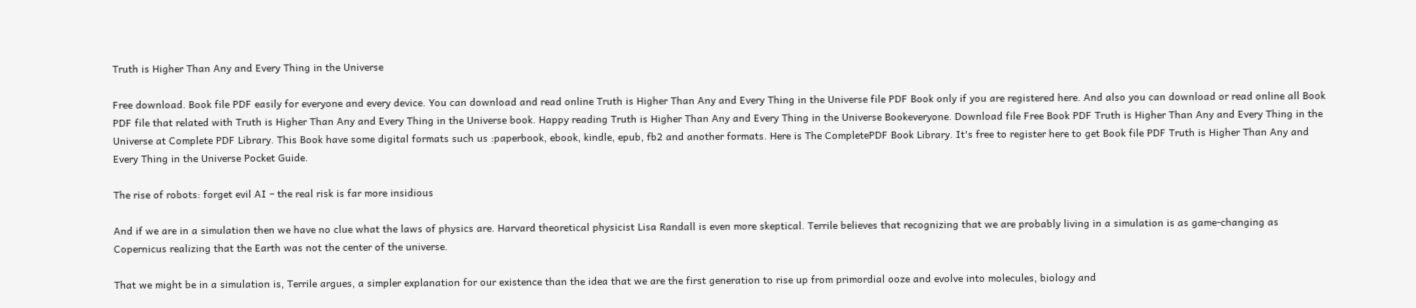Truth is Higher Than Any and Every Thing in the Universe

Free download. Book file PDF easily for everyone and every device. You can download and read online Truth is Higher Than Any and Every Thing in the Universe file PDF Book only if you are registered here. And also you can download or read online all Book PDF file that related with Truth is Higher Than Any and Every Thing in the Universe book. Happy reading Truth is Higher Than Any and Every Thing in the Universe Bookeveryone. Download file Free Book PDF Truth is Higher Than Any and Every Thing in the Universe at Complete PDF Library. This Book have some digital formats such us :paperbook, ebook, kindle, epub, fb2 and another formats. Here is The CompletePDF Book Library. It's free to register here to get Book file PDF Truth is Higher Than Any and Every Thing in the Universe Pocket Guide.

The rise of robots: forget evil AI – the real risk is far more insidious

And if we are in a simulation then we have no clue what the laws of physics are. Harvard theoretical physicist Lisa Randall is even more skeptical. Terrile believes that recognizing that we are probably living in a simulation is as game-changing as Copernicus realizing that the Earth was not the center of the universe.

That we might be in a simulation is, Terrile argues, a simpler explanation for our existence than the idea that we are the first generation to rise up from primordial ooze and evolve into molecules, biology and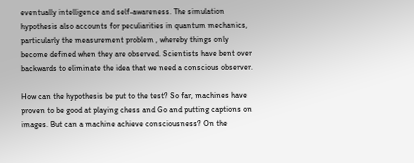eventually intelligence and self-awareness. The simulation hypothesis also accounts for peculiarities in quantum mechanics, particularly the measurement problem , whereby things only become defined when they are observed. Scientists have bent over backwards to eliminate the idea that we need a conscious observer.

How can the hypothesis be put to the test? So far, machines have proven to be good at playing chess and Go and putting captions on images. But can a machine achieve consciousness? On the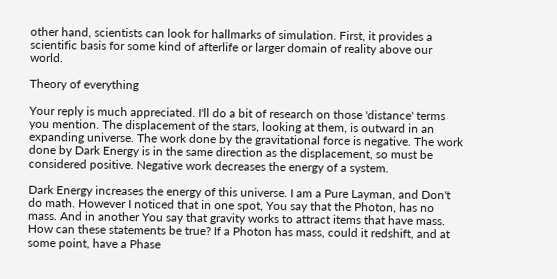other hand, scientists can look for hallmarks of simulation. First, it provides a scientific basis for some kind of afterlife or larger domain of reality above our world.

Theory of everything

Your reply is much appreciated. I'll do a bit of research on those 'distance' terms you mention. The displacement of the stars, looking at them, is outward in an expanding universe. The work done by the gravitational force is negative. The work done by Dark Energy is in the same direction as the displacement, so must be considered positive. Negative work decreases the energy of a system.

Dark Energy increases the energy of this universe. I am a Pure Layman, and Don't do math. However I noticed that in one spot, You say that the Photon, has no mass. And in another You say that gravity works to attract items that have mass. How can these statements be true? If a Photon has mass, could it redshift, and at some point, have a Phase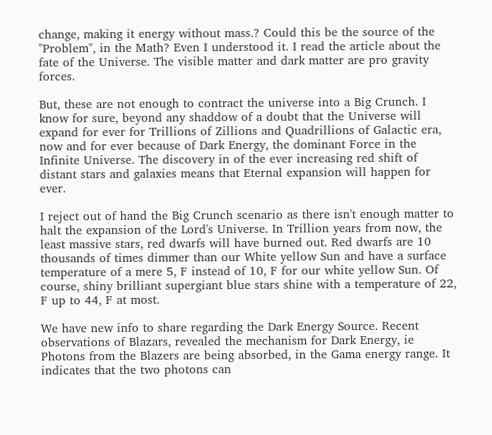change, making it energy without mass.? Could this be the source of the "Problem", in the Math? Even I understood it. I read the article about the fate of the Universe. The visible matter and dark matter are pro gravity forces.

But, these are not enough to contract the universe into a Big Crunch. I know for sure, beyond any shaddow of a doubt that the Universe will expand for ever for Trillions of Zillions and Quadrillions of Galactic era, now and for ever because of Dark Energy, the dominant Force in the Infinite Universe. The discovery in of the ever increasing red shift of distant stars and galaxies means that Eternal expansion will happen for ever.

I reject out of hand the Big Crunch scenario as there isn't enough matter to halt the expansion of the Lord's Universe. In Trillion years from now, the least massive stars, red dwarfs will have burned out. Red dwarfs are 10 thousands of times dimmer than our White yellow Sun and have a surface temperature of a mere 5, F instead of 10, F for our white yellow Sun. Of course, shiny brilliant supergiant blue stars shine with a temperature of 22, F up to 44, F at most.

We have new info to share regarding the Dark Energy Source. Recent observations of Blazars, revealed the mechanism for Dark Energy, ie Photons from the Blazers are being absorbed, in the Gama energy range. It indicates that the two photons can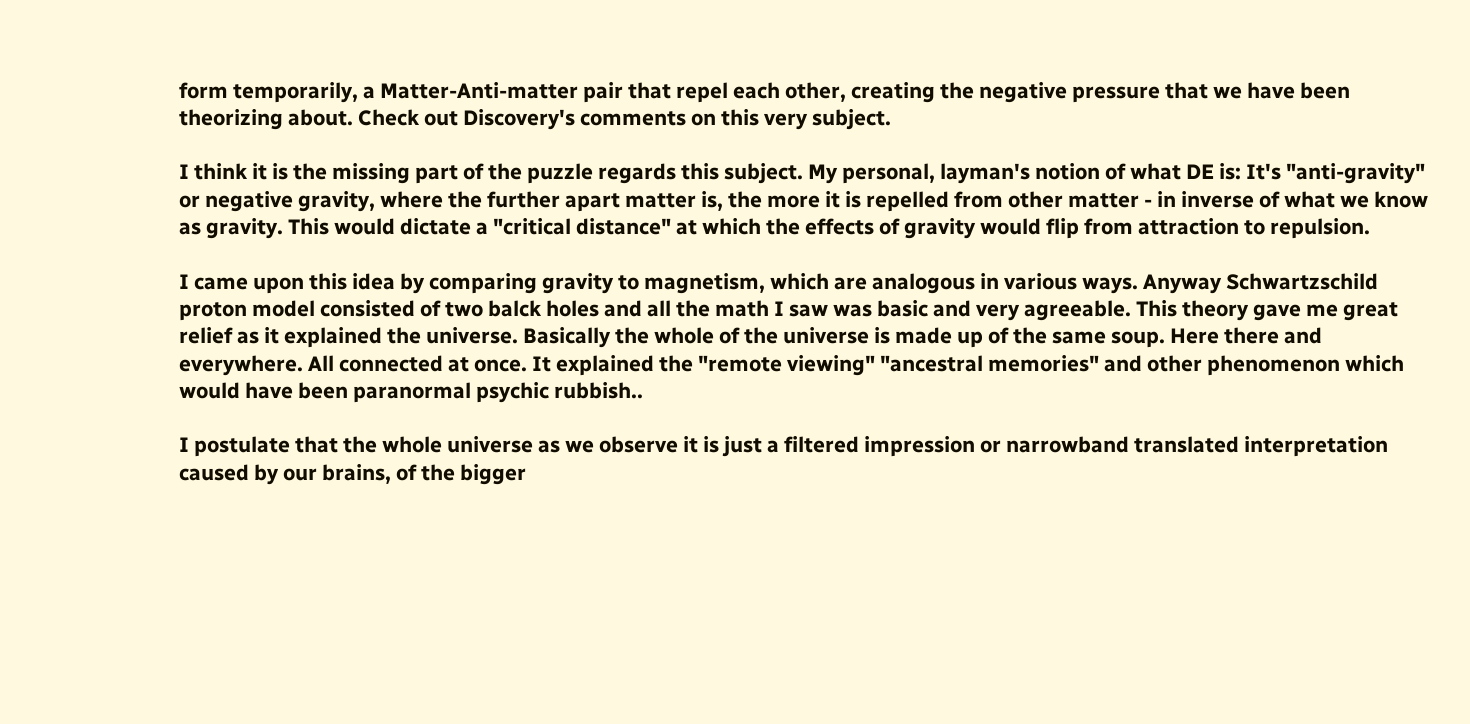form temporarily, a Matter-Anti-matter pair that repel each other, creating the negative pressure that we have been theorizing about. Check out Discovery's comments on this very subject.

I think it is the missing part of the puzzle regards this subject. My personal, layman's notion of what DE is: It's "anti-gravity" or negative gravity, where the further apart matter is, the more it is repelled from other matter - in inverse of what we know as gravity. This would dictate a "critical distance" at which the effects of gravity would flip from attraction to repulsion.

I came upon this idea by comparing gravity to magnetism, which are analogous in various ways. Anyway Schwartzschild proton model consisted of two balck holes and all the math I saw was basic and very agreeable. This theory gave me great relief as it explained the universe. Basically the whole of the universe is made up of the same soup. Here there and everywhere. All connected at once. It explained the "remote viewing" "ancestral memories" and other phenomenon which would have been paranormal psychic rubbish..

I postulate that the whole universe as we observe it is just a filtered impression or narrowband translated interpretation caused by our brains, of the bigger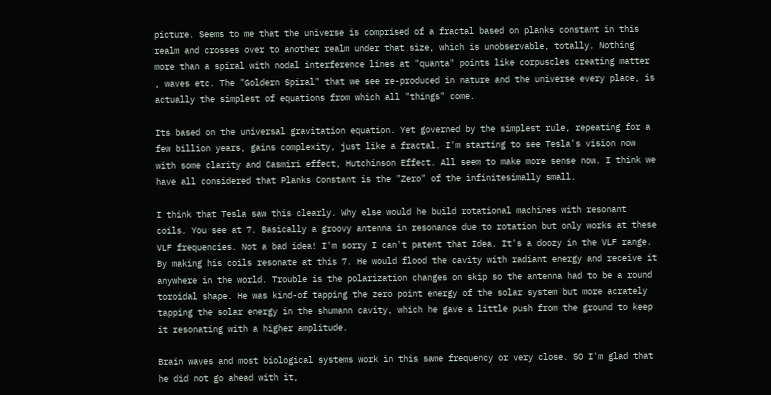picture. Seems to me that the universe is comprised of a fractal based on planks constant in this realm and crosses over to another realm under that size, which is unobservable, totally. Nothing more than a spiral with nodal interference lines at "quanta" points like corpuscles creating matter , waves etc. The "Goldern Spiral" that we see re-produced in nature and the universe every place, is actually the simplest of equations from which all "things" come.

Its based on the universal gravitation equation. Yet governed by the simplest rule, repeating for a few billion years, gains complexity, just like a fractal. I'm starting to see Tesla's vision now with some clarity and Casmiri effect, Hutchinson Effect. All seem to make more sense now. I think we have all considered that Planks Constant is the "Zero" of the infinitesimally small.

I think that Tesla saw this clearly. Why else would he build rotational machines with resonant coils. You see at 7. Basically a groovy antenna in resonance due to rotation but only works at these VLF frequencies. Not a bad idea! I'm sorry I can't patent that Idea. It's a doozy in the VLF range. By making his coils resonate at this 7. He would flood the cavity with radiant energy and receive it anywhere in the world. Trouble is the polarization changes on skip so the antenna had to be a round toroidal shape. He was kind-of tapping the zero point energy of the solar system but more acrately tapping the solar energy in the shumann cavity, which he gave a little push from the ground to keep it resonating with a higher amplitude.

Brain waves and most biological systems work in this same frequency or very close. SO I'm glad that he did not go ahead with it,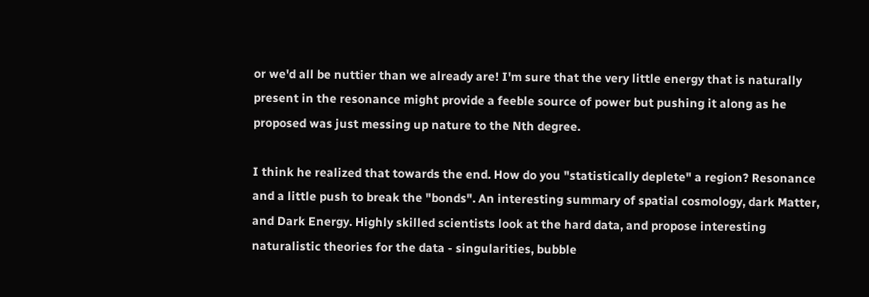or we'd all be nuttier than we already are! I'm sure that the very little energy that is naturally present in the resonance might provide a feeble source of power but pushing it along as he proposed was just messing up nature to the Nth degree.

I think he realized that towards the end. How do you "statistically deplete" a region? Resonance and a little push to break the "bonds". An interesting summary of spatial cosmology, dark Matter, and Dark Energy. Highly skilled scientists look at the hard data, and propose interesting naturalistic theories for the data - singularities, bubble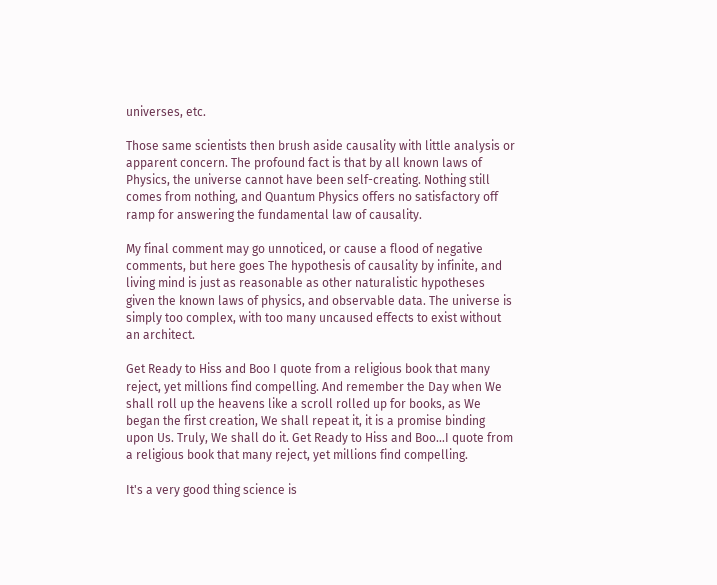universes, etc.

Those same scientists then brush aside causality with little analysis or apparent concern. The profound fact is that by all known laws of Physics, the universe cannot have been self-creating. Nothing still comes from nothing, and Quantum Physics offers no satisfactory off ramp for answering the fundamental law of causality.

My final comment may go unnoticed, or cause a flood of negative comments, but here goes The hypothesis of causality by infinite, and living mind is just as reasonable as other naturalistic hypotheses given the known laws of physics, and observable data. The universe is simply too complex, with too many uncaused effects to exist without an architect.

Get Ready to Hiss and Boo I quote from a religious book that many reject, yet millions find compelling. And remember the Day when We shall roll up the heavens like a scroll rolled up for books, as We began the first creation, We shall repeat it, it is a promise binding upon Us. Truly, We shall do it. Get Ready to Hiss and Boo…I quote from a religious book that many reject, yet millions find compelling.

It's a very good thing science is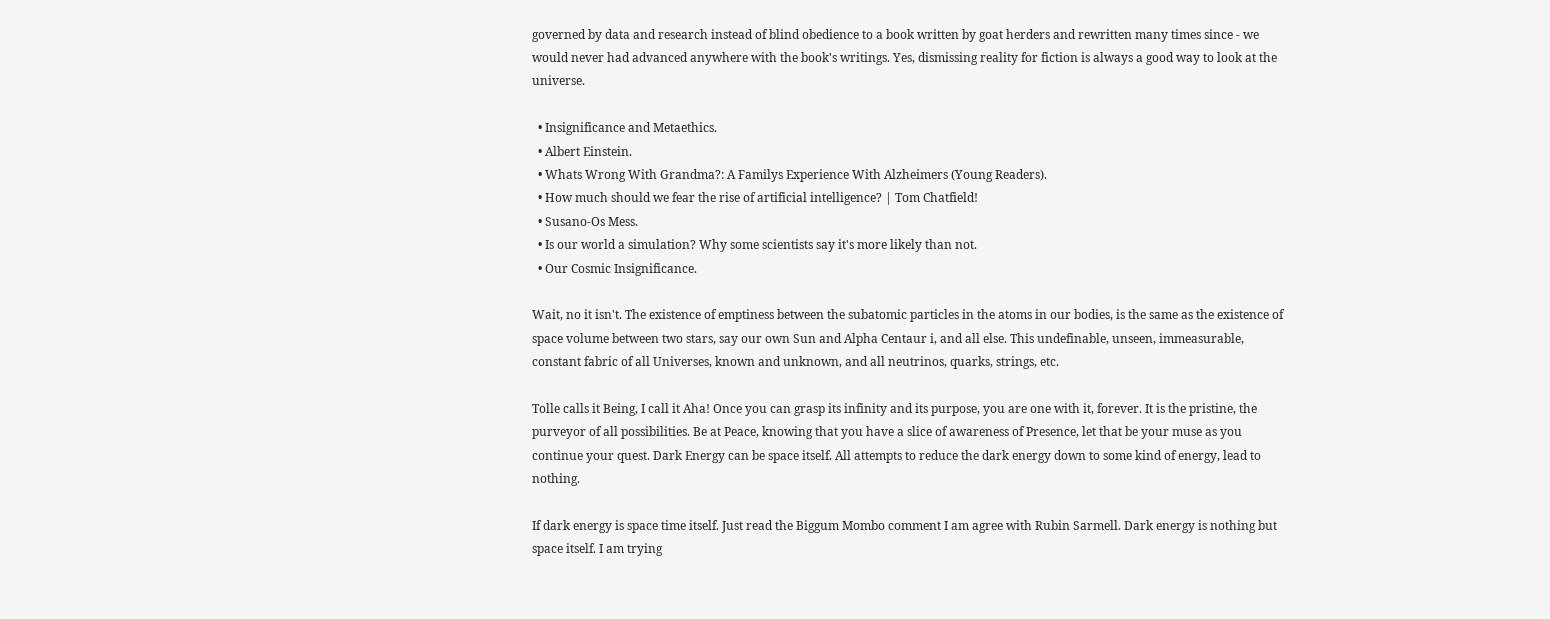governed by data and research instead of blind obedience to a book written by goat herders and rewritten many times since - we would never had advanced anywhere with the book's writings. Yes, dismissing reality for fiction is always a good way to look at the universe.

  • Insignificance and Metaethics.
  • Albert Einstein.
  • Whats Wrong With Grandma?: A Familys Experience With Alzheimers (Young Readers).
  • How much should we fear the rise of artificial intelligence? | Tom Chatfield!
  • Susano-Os Mess.
  • Is our world a simulation? Why some scientists say it's more likely than not.
  • Our Cosmic Insignificance.

Wait, no it isn't. The existence of emptiness between the subatomic particles in the atoms in our bodies, is the same as the existence of space volume between two stars, say our own Sun and Alpha Centaur i, and all else. This undefinable, unseen, immeasurable, constant fabric of all Universes, known and unknown, and all neutrinos, quarks, strings, etc.

Tolle calls it Being, I call it Aha! Once you can grasp its infinity and its purpose, you are one with it, forever. It is the pristine, the purveyor of all possibilities. Be at Peace, knowing that you have a slice of awareness of Presence, let that be your muse as you continue your quest. Dark Energy can be space itself. All attempts to reduce the dark energy down to some kind of energy, lead to nothing.

If dark energy is space time itself. Just read the Biggum Mombo comment I am agree with Rubin Sarmell. Dark energy is nothing but space itself. I am trying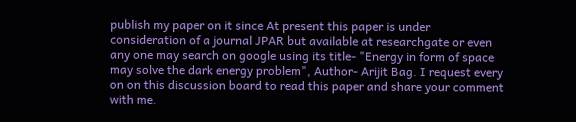publish my paper on it since At present this paper is under consideration of a journal JPAR but available at researchgate or even any one may search on google using its title- "Energy in form of space may solve the dark energy problem", Author- Arijit Bag. I request every on on this discussion board to read this paper and share your comment with me.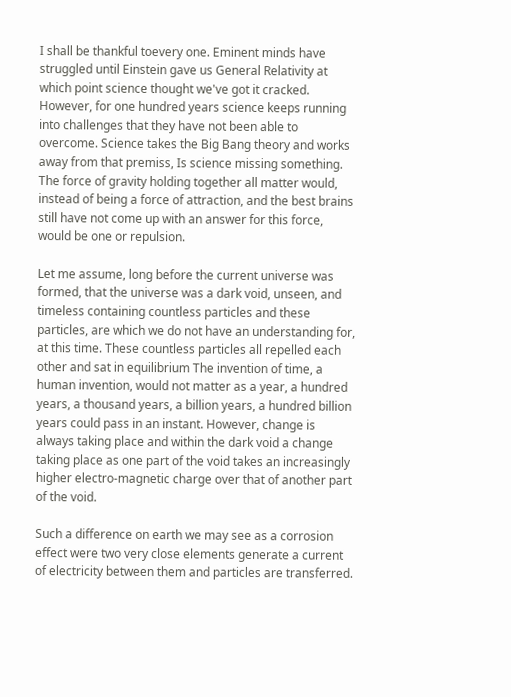I shall be thankful toevery one. Eminent minds have struggled until Einstein gave us General Relativity at which point science thought we've got it cracked. However, for one hundred years science keeps running into challenges that they have not been able to overcome. Science takes the Big Bang theory and works away from that premiss, Is science missing something. The force of gravity holding together all matter would, instead of being a force of attraction, and the best brains still have not come up with an answer for this force, would be one or repulsion.

Let me assume, long before the current universe was formed, that the universe was a dark void, unseen, and timeless containing countless particles and these particles, are which we do not have an understanding for, at this time. These countless particles all repelled each other and sat in equilibrium The invention of time, a human invention, would not matter as a year, a hundred years, a thousand years, a billion years, a hundred billion years could pass in an instant. However, change is always taking place and within the dark void a change taking place as one part of the void takes an increasingly higher electro-magnetic charge over that of another part of the void.

Such a difference on earth we may see as a corrosion effect were two very close elements generate a current of electricity between them and particles are transferred.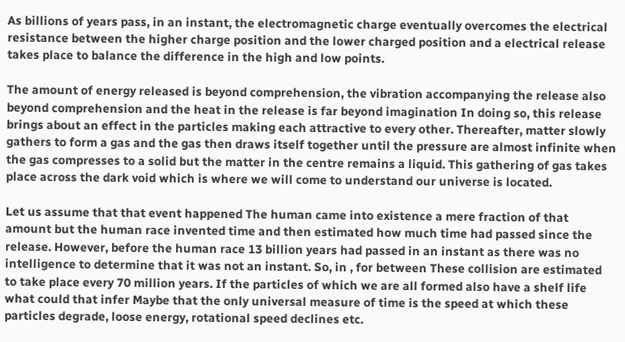As billions of years pass, in an instant, the electromagnetic charge eventually overcomes the electrical resistance between the higher charge position and the lower charged position and a electrical release takes place to balance the difference in the high and low points.

The amount of energy released is beyond comprehension, the vibration accompanying the release also beyond comprehension and the heat in the release is far beyond imagination In doing so, this release brings about an effect in the particles making each attractive to every other. Thereafter, matter slowly gathers to form a gas and the gas then draws itself together until the pressure are almost infinite when the gas compresses to a solid but the matter in the centre remains a liquid. This gathering of gas takes place across the dark void which is where we will come to understand our universe is located.

Let us assume that that event happened The human came into existence a mere fraction of that amount but the human race invented time and then estimated how much time had passed since the release. However, before the human race 13 billion years had passed in an instant as there was no intelligence to determine that it was not an instant. So, in , for between These collision are estimated to take place every 70 million years. If the particles of which we are all formed also have a shelf life what could that infer Maybe that the only universal measure of time is the speed at which these particles degrade, loose energy, rotational speed declines etc.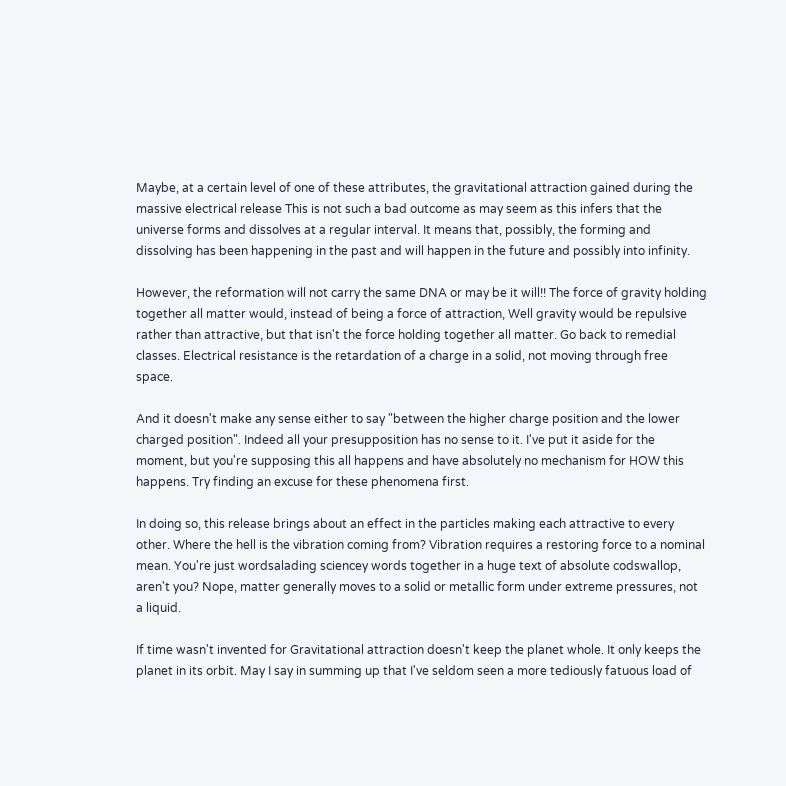Maybe, at a certain level of one of these attributes, the gravitational attraction gained during the massive electrical release This is not such a bad outcome as may seem as this infers that the universe forms and dissolves at a regular interval. It means that, possibly, the forming and dissolving has been happening in the past and will happen in the future and possibly into infinity.

However, the reformation will not carry the same DNA or may be it will!! The force of gravity holding together all matter would, instead of being a force of attraction, Well gravity would be repulsive rather than attractive, but that isn't the force holding together all matter. Go back to remedial classes. Electrical resistance is the retardation of a charge in a solid, not moving through free space.

And it doesn't make any sense either to say "between the higher charge position and the lower charged position". Indeed all your presupposition has no sense to it. I've put it aside for the moment, but you're supposing this all happens and have absolutely no mechanism for HOW this happens. Try finding an excuse for these phenomena first.

In doing so, this release brings about an effect in the particles making each attractive to every other. Where the hell is the vibration coming from? Vibration requires a restoring force to a nominal mean. You're just wordsalading sciencey words together in a huge text of absolute codswallop, aren't you? Nope, matter generally moves to a solid or metallic form under extreme pressures, not a liquid.

If time wasn't invented for Gravitational attraction doesn't keep the planet whole. It only keeps the planet in its orbit. May I say in summing up that I've seldom seen a more tediously fatuous load of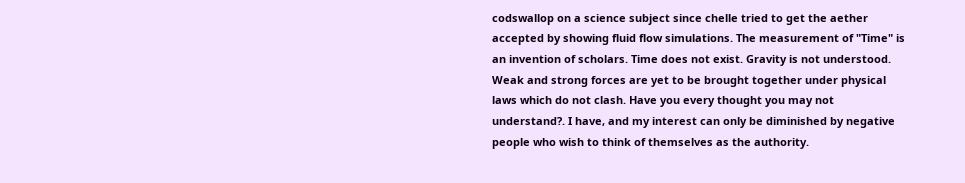codswallop on a science subject since chelle tried to get the aether accepted by showing fluid flow simulations. The measurement of "Time" is an invention of scholars. Time does not exist. Gravity is not understood. Weak and strong forces are yet to be brought together under physical laws which do not clash. Have you every thought you may not understand?. I have, and my interest can only be diminished by negative people who wish to think of themselves as the authority.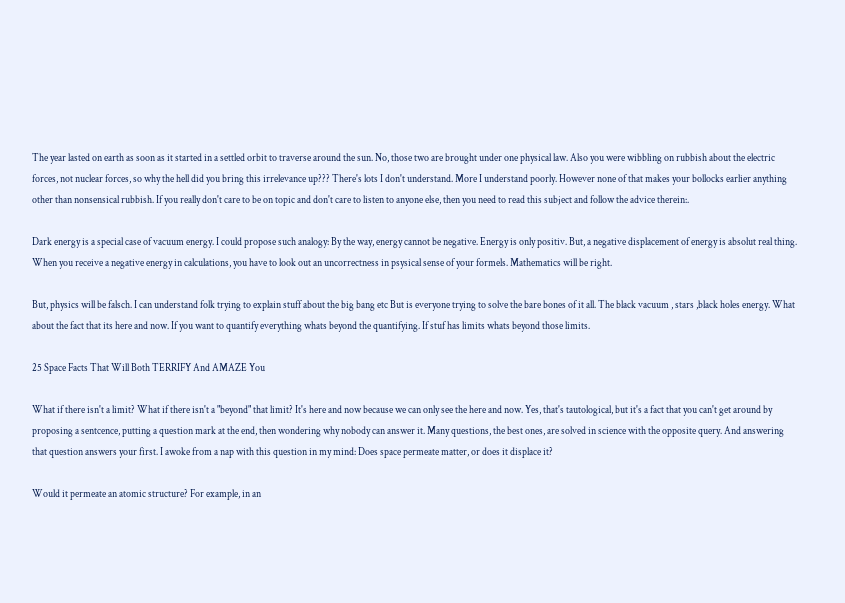The year lasted on earth as soon as it started in a settled orbit to traverse around the sun. No, those two are brought under one physical law. Also you were wibbling on rubbish about the electric forces, not nuclear forces, so why the hell did you bring this irrelevance up??? There's lots I don't understand. More I understand poorly. However none of that makes your bollocks earlier anything other than nonsensical rubbish. If you really don't care to be on topic and don't care to listen to anyone else, then you need to read this subject and follow the advice therein:.

Dark energy is a special case of vacuum energy. I could propose such analogy: By the way, energy cannot be negative. Energy is only positiv. But, a negative displacement of energy is absolut real thing. When you receive a negative energy in calculations, you have to look out an uncorrectness in psysical sense of your formels. Mathematics will be right.

But, physics will be falsch. I can understand folk trying to explain stuff about the big bang etc But is everyone trying to solve the bare bones of it all. The black vacuum , stars ,black holes energy. What about the fact that its here and now. If you want to quantify everything whats beyond the quantifying. If stuf has limits whats beyond those limits.

25 Space Facts That Will Both TERRIFY And AMAZE You

What if there isn't a limit? What if there isn't a "beyond" that limit? It's here and now because we can only see the here and now. Yes, that's tautological, but it's a fact that you can't get around by proposing a sentcence, putting a question mark at the end, then wondering why nobody can answer it. Many questions, the best ones, are solved in science with the opposite query. And answering that question answers your first. I awoke from a nap with this question in my mind: Does space permeate matter, or does it displace it?

Would it permeate an atomic structure? For example, in an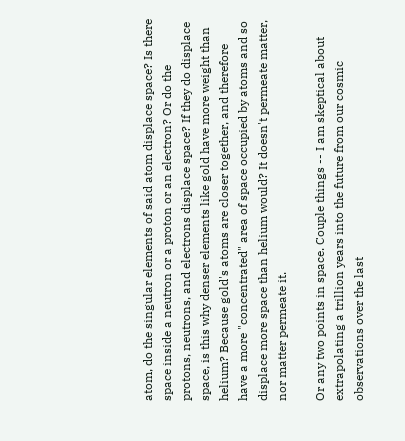atom, do the singular elements of said atom displace space? Is there space inside a neutron or a proton or an electron? Or do the protons, neutrons, and electrons displace space? If they do displace space, is this why denser elements like gold have more weight than helium? Because gold's atoms are closer together, and therefore have a more "concentrated" area of space occupied by atoms and so displace more space than helium would? It doesn't permeate matter, nor matter permeate it.

Or any two points in space. Couple things -- I am skeptical about extrapolating a trillion years into the future from our cosmic observations over the last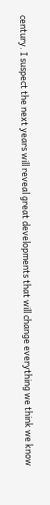century. I suspect the next years will reveal great developments that will change everything we think we know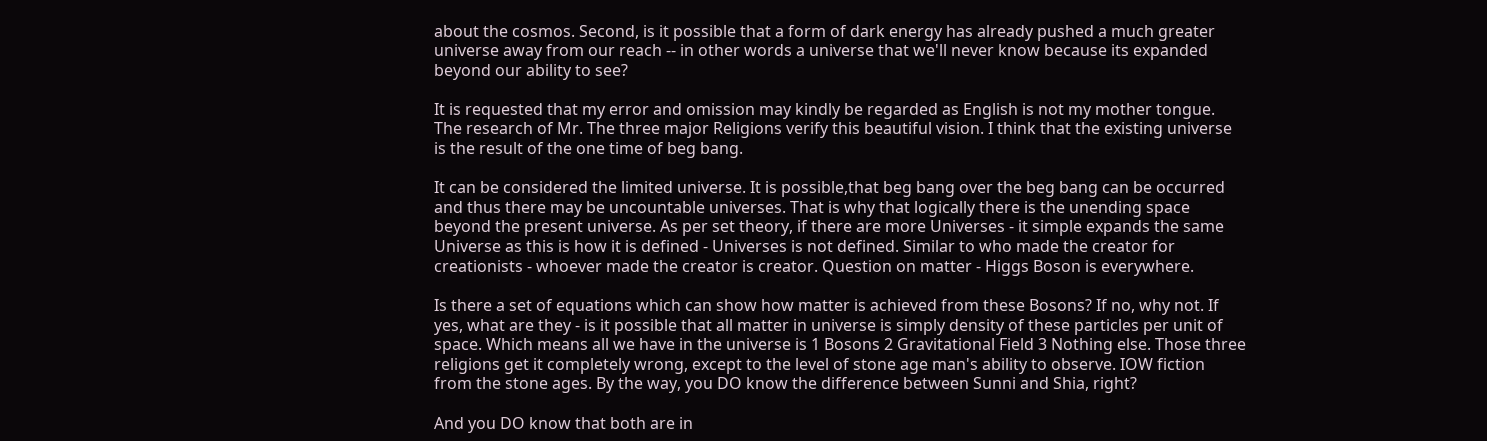about the cosmos. Second, is it possible that a form of dark energy has already pushed a much greater universe away from our reach -- in other words a universe that we'll never know because its expanded beyond our ability to see?

It is requested that my error and omission may kindly be regarded as English is not my mother tongue. The research of Mr. The three major Religions verify this beautiful vision. I think that the existing universe is the result of the one time of beg bang.

It can be considered the limited universe. It is possible,that beg bang over the beg bang can be occurred and thus there may be uncountable universes. That is why that logically there is the unending space beyond the present universe. As per set theory, if there are more Universes - it simple expands the same Universe as this is how it is defined - Universes is not defined. Similar to who made the creator for creationists - whoever made the creator is creator. Question on matter - Higgs Boson is everywhere.

Is there a set of equations which can show how matter is achieved from these Bosons? If no, why not. If yes, what are they - is it possible that all matter in universe is simply density of these particles per unit of space. Which means all we have in the universe is 1 Bosons 2 Gravitational Field 3 Nothing else. Those three religions get it completely wrong, except to the level of stone age man's ability to observe. IOW fiction from the stone ages. By the way, you DO know the difference between Sunni and Shia, right?

And you DO know that both are in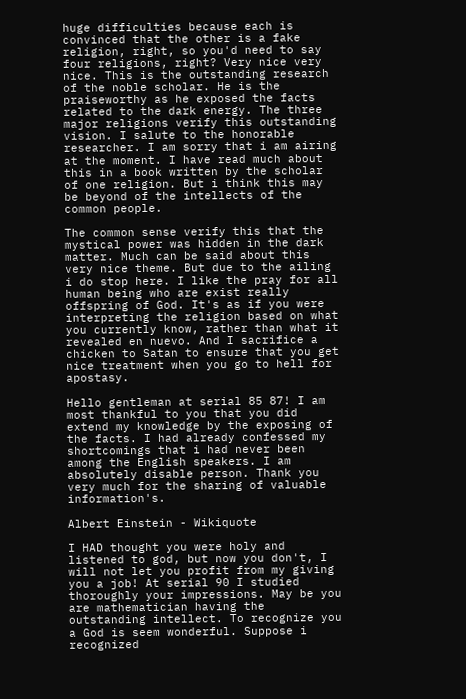huge difficulties because each is convinced that the other is a fake religion, right, so you'd need to say four religions, right? Very nice very nice. This is the outstanding research of the noble scholar. He is the praiseworthy as he exposed the facts related to the dark energy. The three major religions verify this outstanding vision. I salute to the honorable researcher. I am sorry that i am airing at the moment. I have read much about this in a book written by the scholar of one religion. But i think this may be beyond of the intellects of the common people.

The common sense verify this that the mystical power was hidden in the dark matter. Much can be said about this very nice theme. But due to the ailing i do stop here. I like the pray for all human being who are exist really offspring of God. It's as if you were interpreting the religion based on what you currently know, rather than what it revealed en nuevo. And I sacrifice a chicken to Satan to ensure that you get nice treatment when you go to hell for apostasy.

Hello gentleman at serial 85 87! I am most thankful to you that you did extend my knowledge by the exposing of the facts. I had already confessed my shortcomings that i had never been among the English speakers. I am absolutely disable person. Thank you very much for the sharing of valuable information's.

Albert Einstein - Wikiquote

I HAD thought you were holy and listened to god, but now you don't, I will not let you profit from my giving you a job! At serial 90 I studied thoroughly your impressions. May be you are mathematician having the outstanding intellect. To recognize you a God is seem wonderful. Suppose i recognized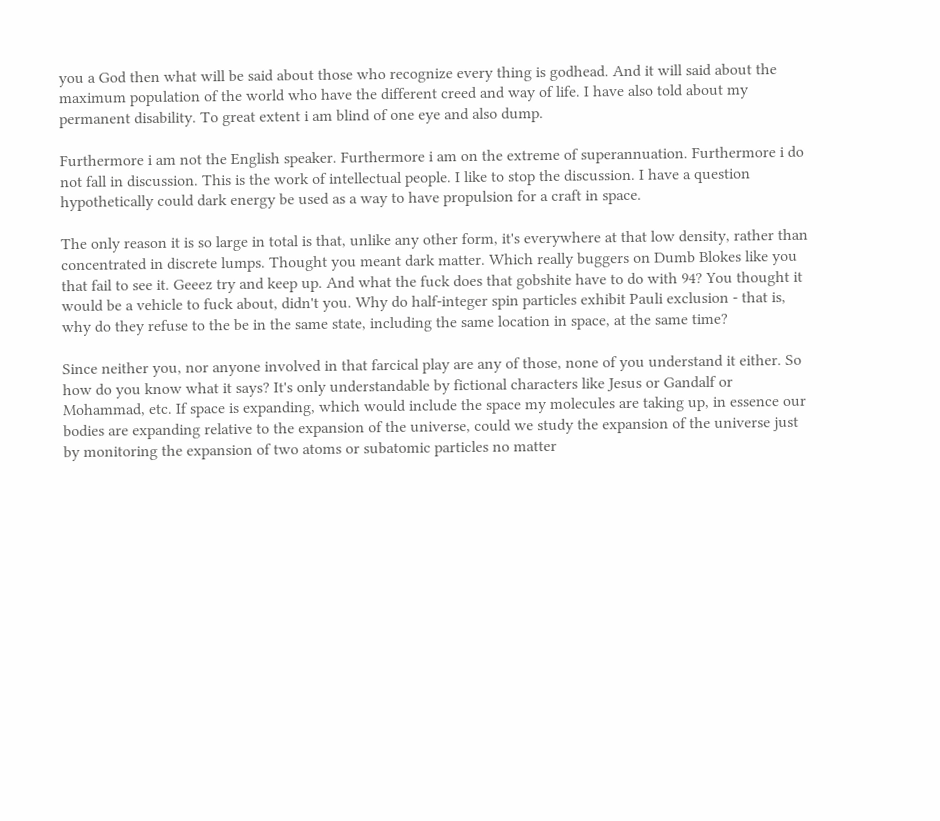you a God then what will be said about those who recognize every thing is godhead. And it will said about the maximum population of the world who have the different creed and way of life. I have also told about my permanent disability. To great extent i am blind of one eye and also dump.

Furthermore i am not the English speaker. Furthermore i am on the extreme of superannuation. Furthermore i do not fall in discussion. This is the work of intellectual people. I like to stop the discussion. I have a question hypothetically could dark energy be used as a way to have propulsion for a craft in space.

The only reason it is so large in total is that, unlike any other form, it's everywhere at that low density, rather than concentrated in discrete lumps. Thought you meant dark matter. Which really buggers on Dumb Blokes like you that fail to see it. Geeez try and keep up. And what the fuck does that gobshite have to do with 94? You thought it would be a vehicle to fuck about, didn't you. Why do half-integer spin particles exhibit Pauli exclusion - that is, why do they refuse to the be in the same state, including the same location in space, at the same time?

Since neither you, nor anyone involved in that farcical play are any of those, none of you understand it either. So how do you know what it says? It's only understandable by fictional characters like Jesus or Gandalf or Mohammad, etc. If space is expanding, which would include the space my molecules are taking up, in essence our bodies are expanding relative to the expansion of the universe, could we study the expansion of the universe just by monitoring the expansion of two atoms or subatomic particles no matter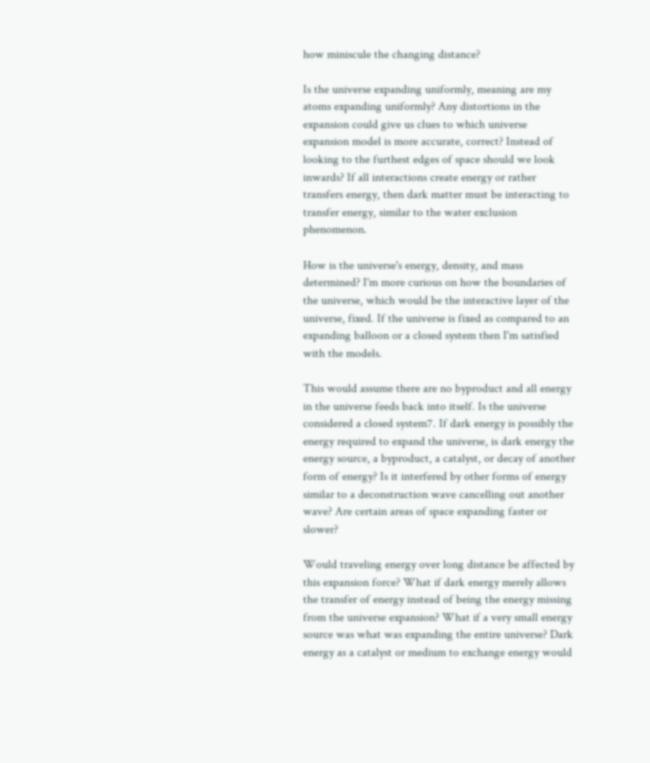how miniscule the changing distance?

Is the universe expanding uniformly, meaning are my atoms expanding uniformly? Any distortions in the expansion could give us clues to which universe expansion model is more accurate, correct? Instead of looking to the furthest edges of space should we look inwards? If all interactions create energy or rather transfers energy, then dark matter must be interacting to transfer energy, similar to the water exclusion phenomenon.

How is the universe's energy, density, and mass determined? I'm more curious on how the boundaries of the universe, which would be the interactive layer of the universe, fixed. If the universe is fixed as compared to an expanding balloon or a closed system then I'm satisfied with the models.

This would assume there are no byproduct and all energy in the universe feeds back into itself. Is the universe considered a closed system7. If dark energy is possibly the energy required to expand the universe, is dark energy the energy source, a byproduct, a catalyst, or decay of another form of energy? Is it interfered by other forms of energy similar to a deconstruction wave cancelling out another wave? Are certain areas of space expanding faster or slower?

Would traveling energy over long distance be affected by this expansion force? What if dark energy merely allows the transfer of energy instead of being the energy missing from the universe expansion? What if a very small energy source was what was expanding the entire universe? Dark energy as a catalyst or medium to exchange energy would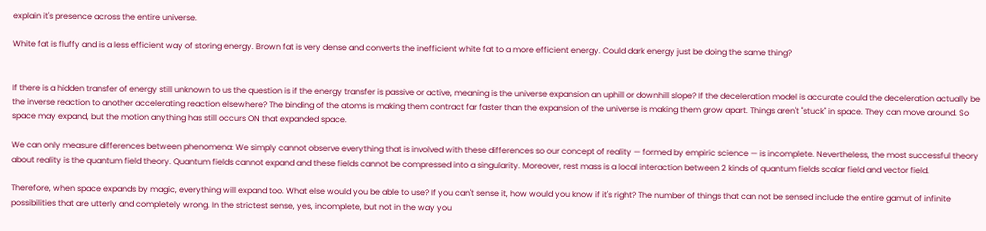explain it's presence across the entire universe.

White fat is fluffy and is a less efficient way of storing energy. Brown fat is very dense and converts the inefficient white fat to a more efficient energy. Could dark energy just be doing the same thing?


If there is a hidden transfer of energy still unknown to us the question is if the energy transfer is passive or active, meaning is the universe expansion an uphill or downhill slope? If the deceleration model is accurate could the deceleration actually be the inverse reaction to another accelerating reaction elsewhere? The binding of the atoms is making them contract far faster than the expansion of the universe is making them grow apart. Things aren't "stuck" in space. They can move around. So space may expand, but the motion anything has still occurs ON that expanded space.

We can only measure differences between phenomena: We simply cannot observe everything that is involved with these differences so our concept of reality — formed by empiric science — is incomplete. Nevertheless, the most successful theory about reality is the quantum field theory. Quantum fields cannot expand and these fields cannot be compressed into a singularity. Moreover, rest mass is a local interaction between 2 kinds of quantum fields scalar field and vector field.

Therefore, when space expands by magic, everything will expand too. What else would you be able to use? If you can't sense it, how would you know if it's right? The number of things that can not be sensed include the entire gamut of infinite possibilities that are utterly and completely wrong. In the strictest sense, yes, incomplete, but not in the way you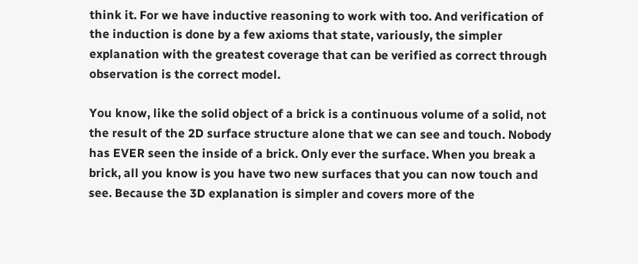think it. For we have inductive reasoning to work with too. And verification of the induction is done by a few axioms that state, variously, the simpler explanation with the greatest coverage that can be verified as correct through observation is the correct model.

You know, like the solid object of a brick is a continuous volume of a solid, not the result of the 2D surface structure alone that we can see and touch. Nobody has EVER seen the inside of a brick. Only ever the surface. When you break a brick, all you know is you have two new surfaces that you can now touch and see. Because the 3D explanation is simpler and covers more of the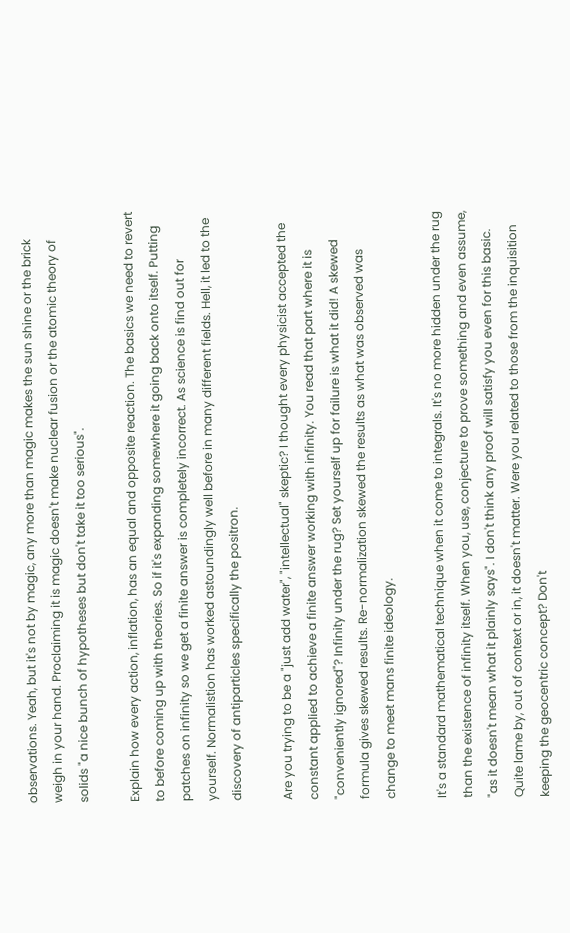observations. Yeah, but it's not by magic, any more than magic makes the sun shine or the brick weigh in your hand. Proclaiming it is magic doesn't make nuclear fusion or the atomic theory of solids "a nice bunch of hypotheses but don't take it too serious".

Explain how every action, inflation, has an equal and opposite reaction. The basics we need to revert to before coming up with theories. So if it's expanding somewhere it going back onto itself. Putting patches on infinity so we get a finite answer is completely incorrect. As science is find out for yourself. Normalistion has worked astoundingly well before in many different fields. Hell, it led to the discovery of antiparticles specifically the positron.

Are you trying to be a "just add water", "intellectual" skeptic? I thought every physicist accepted the constant applied to achieve a finite answer working with infinity. You read that part where it is "conveniently ignored"? Infinity under the rug? Set yourself up for failure is what it did! A skewed formula gives skewed results. Re-normalization skewed the results as what was observed was change to meet mans finite ideology.

It's a standard mathematical technique when it come to integrals. It's no more hidden under the rug than the existence of infinity itself. When you, use, conjecture to prove something and even assume, "as it doesn't mean what it plainly says". I don't think any proof will satisfy you even for this basic. Quite lame by, out of context or in, it doesn't matter. Were you related to those from the inquisition keeping the geocentric concept? Don't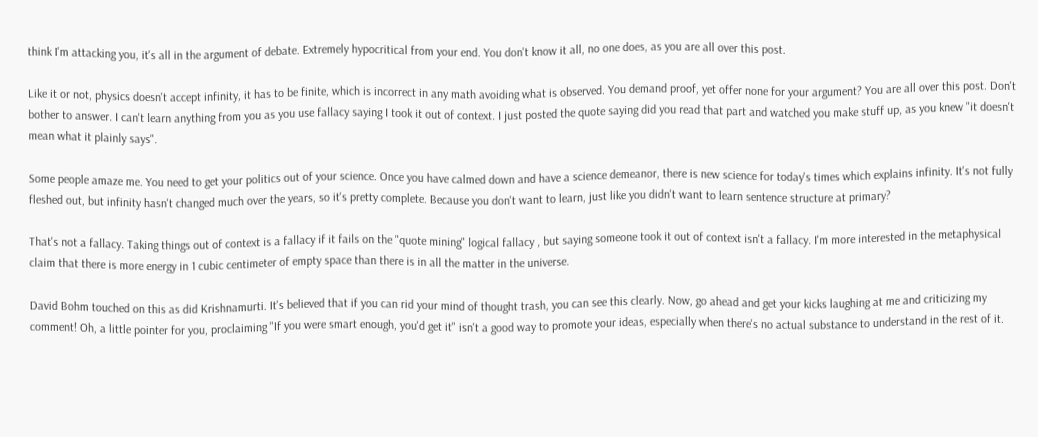think I'm attacking you, it's all in the argument of debate. Extremely hypocritical from your end. You don't know it all, no one does, as you are all over this post.

Like it or not, physics doesn't accept infinity, it has to be finite, which is incorrect in any math avoiding what is observed. You demand proof, yet offer none for your argument? You are all over this post. Don't bother to answer. I can't learn anything from you as you use fallacy saying I took it out of context. I just posted the quote saying did you read that part and watched you make stuff up, as you knew "it doesn't mean what it plainly says".

Some people amaze me. You need to get your politics out of your science. Once you have calmed down and have a science demeanor, there is new science for today's times which explains infinity. It's not fully fleshed out, but infinity hasn't changed much over the years, so it's pretty complete. Because you don't want to learn, just like you didn't want to learn sentence structure at primary?

That's not a fallacy. Taking things out of context is a fallacy if it fails on the "quote mining" logical fallacy , but saying someone took it out of context isn't a fallacy. I'm more interested in the metaphysical claim that there is more energy in 1 cubic centimeter of empty space than there is in all the matter in the universe.

David Bohm touched on this as did Krishnamurti. It's believed that if you can rid your mind of thought trash, you can see this clearly. Now, go ahead and get your kicks laughing at me and criticizing my comment! Oh, a little pointer for you, proclaiming "If you were smart enough, you'd get it" isn't a good way to promote your ideas, especially when there's no actual substance to understand in the rest of it.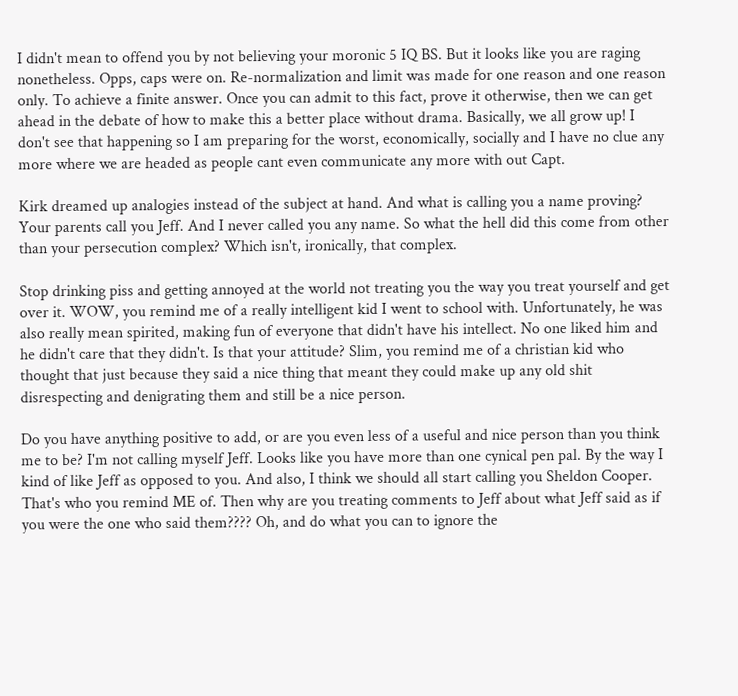I didn't mean to offend you by not believing your moronic 5 IQ BS. But it looks like you are raging nonetheless. Opps, caps were on. Re-normalization and limit was made for one reason and one reason only. To achieve a finite answer. Once you can admit to this fact, prove it otherwise, then we can get ahead in the debate of how to make this a better place without drama. Basically, we all grow up! I don't see that happening so I am preparing for the worst, economically, socially and I have no clue any more where we are headed as people cant even communicate any more with out Capt.

Kirk dreamed up analogies instead of the subject at hand. And what is calling you a name proving? Your parents call you Jeff. And I never called you any name. So what the hell did this come from other than your persecution complex? Which isn't, ironically, that complex.

Stop drinking piss and getting annoyed at the world not treating you the way you treat yourself and get over it. WOW, you remind me of a really intelligent kid I went to school with. Unfortunately, he was also really mean spirited, making fun of everyone that didn't have his intellect. No one liked him and he didn't care that they didn't. Is that your attitude? Slim, you remind me of a christian kid who thought that just because they said a nice thing that meant they could make up any old shit disrespecting and denigrating them and still be a nice person.

Do you have anything positive to add, or are you even less of a useful and nice person than you think me to be? I'm not calling myself Jeff. Looks like you have more than one cynical pen pal. By the way I kind of like Jeff as opposed to you. And also, I think we should all start calling you Sheldon Cooper. That's who you remind ME of. Then why are you treating comments to Jeff about what Jeff said as if you were the one who said them???? Oh, and do what you can to ignore the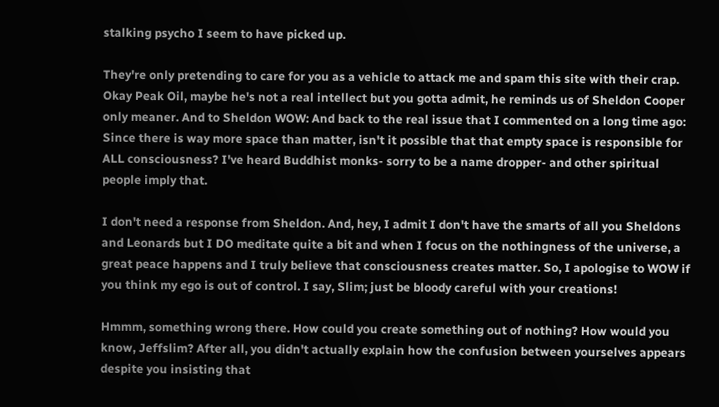stalking psycho I seem to have picked up.

They're only pretending to care for you as a vehicle to attack me and spam this site with their crap. Okay Peak Oil, maybe he's not a real intellect but you gotta admit, he reminds us of Sheldon Cooper only meaner. And to Sheldon WOW: And back to the real issue that I commented on a long time ago: Since there is way more space than matter, isn't it possible that that empty space is responsible for ALL consciousness? I've heard Buddhist monks- sorry to be a name dropper- and other spiritual people imply that.

I don't need a response from Sheldon. And, hey, I admit I don't have the smarts of all you Sheldons and Leonards but I DO meditate quite a bit and when I focus on the nothingness of the universe, a great peace happens and I truly believe that consciousness creates matter. So, I apologise to WOW if you think my ego is out of control. I say, Slim; just be bloody careful with your creations!

Hmmm, something wrong there. How could you create something out of nothing? How would you know, Jeffslim? After all, you didn't actually explain how the confusion between yourselves appears despite you insisting that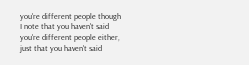you're different people though I note that you haven't said you're different people either, just that you haven't said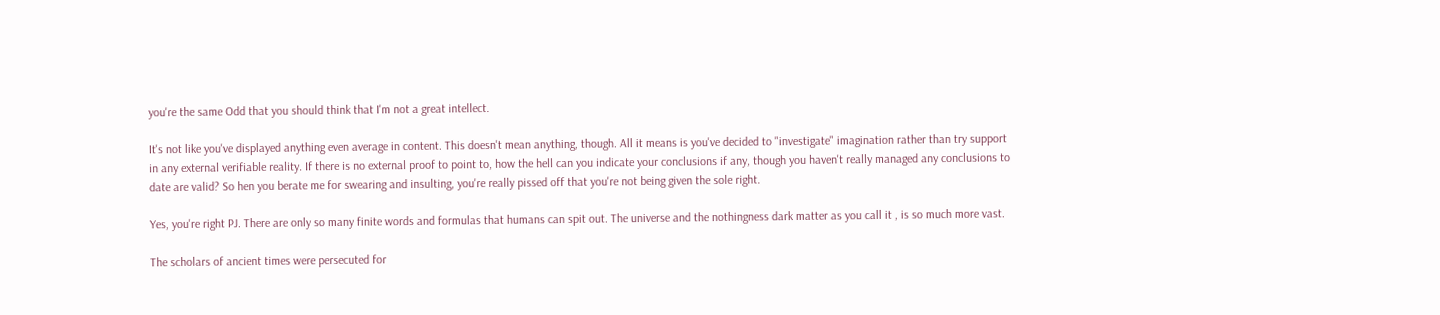you're the same Odd that you should think that I'm not a great intellect.

It's not like you've displayed anything even average in content. This doesn't mean anything, though. All it means is you've decided to "investigate" imagination rather than try support in any external verifiable reality. If there is no external proof to point to, how the hell can you indicate your conclusions if any, though you haven't really managed any conclusions to date are valid? So hen you berate me for swearing and insulting, you're really pissed off that you're not being given the sole right.

Yes, you're right PJ. There are only so many finite words and formulas that humans can spit out. The universe and the nothingness dark matter as you call it , is so much more vast.

The scholars of ancient times were persecuted for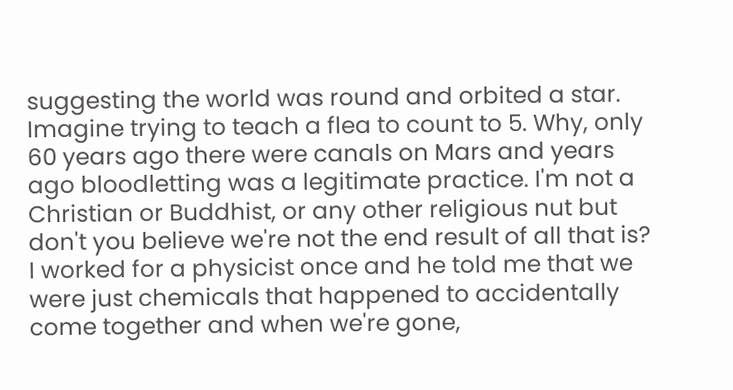suggesting the world was round and orbited a star. Imagine trying to teach a flea to count to 5. Why, only 60 years ago there were canals on Mars and years ago bloodletting was a legitimate practice. I'm not a Christian or Buddhist, or any other religious nut but don't you believe we're not the end result of all that is? I worked for a physicist once and he told me that we were just chemicals that happened to accidentally come together and when we're gone,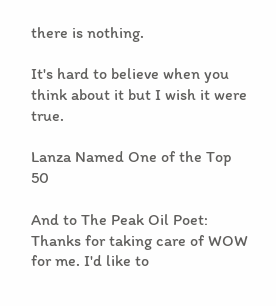there is nothing.

It's hard to believe when you think about it but I wish it were true.

Lanza Named One of the Top 50

And to The Peak Oil Poet: Thanks for taking care of WOW for me. I'd like to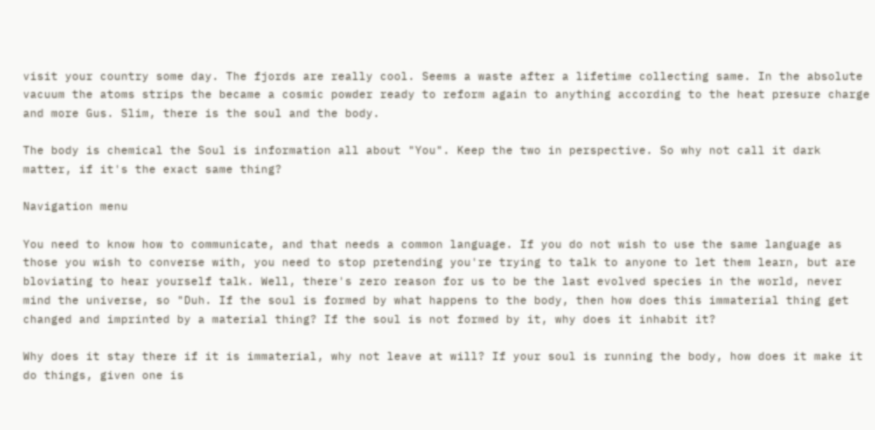visit your country some day. The fjords are really cool. Seems a waste after a lifetime collecting same. In the absolute vacuum the atoms strips the became a cosmic powder ready to reform again to anything according to the heat presure charge and more Gus. Slim, there is the soul and the body.

The body is chemical the Soul is information all about "You". Keep the two in perspective. So why not call it dark matter, if it's the exact same thing?

Navigation menu

You need to know how to communicate, and that needs a common language. If you do not wish to use the same language as those you wish to converse with, you need to stop pretending you're trying to talk to anyone to let them learn, but are bloviating to hear yourself talk. Well, there's zero reason for us to be the last evolved species in the world, never mind the universe, so "Duh. If the soul is formed by what happens to the body, then how does this immaterial thing get changed and imprinted by a material thing? If the soul is not formed by it, why does it inhabit it?

Why does it stay there if it is immaterial, why not leave at will? If your soul is running the body, how does it make it do things, given one is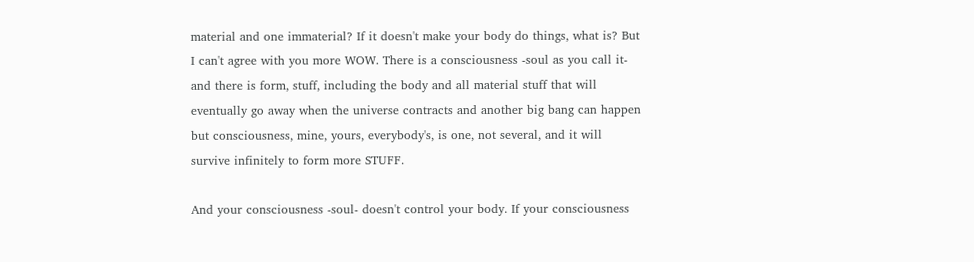material and one immaterial? If it doesn't make your body do things, what is? But I can't agree with you more WOW. There is a consciousness -soul as you call it- and there is form, stuff, including the body and all material stuff that will eventually go away when the universe contracts and another big bang can happen but consciousness, mine, yours, everybody's, is one, not several, and it will survive infinitely to form more STUFF.

And your consciousness -soul- doesn't control your body. If your consciousness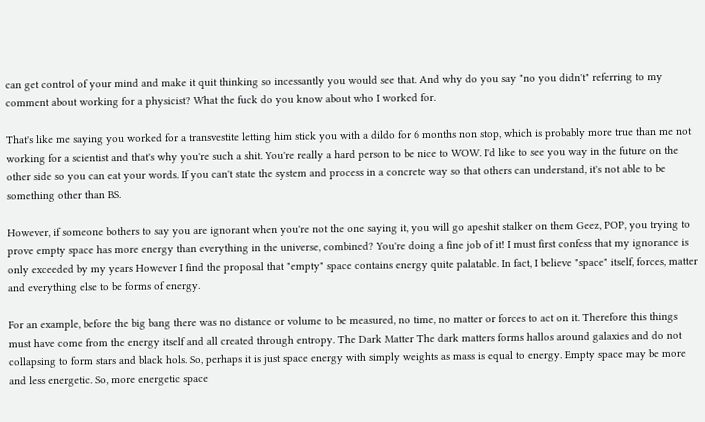can get control of your mind and make it quit thinking so incessantly you would see that. And why do you say "no you didn't" referring to my comment about working for a physicist? What the fuck do you know about who I worked for.

That's like me saying you worked for a transvestite letting him stick you with a dildo for 6 months non stop, which is probably more true than me not working for a scientist and that's why you're such a shit. You're really a hard person to be nice to WOW. I'd like to see you way in the future on the other side so you can eat your words. If you can't state the system and process in a concrete way so that others can understand, it's not able to be something other than BS.

However, if someone bothers to say you are ignorant when you're not the one saying it, you will go apeshit stalker on them Geez, POP, you trying to prove empty space has more energy than everything in the universe, combined? You're doing a fine job of it! I must first confess that my ignorance is only exceeded by my years However I find the proposal that "empty" space contains energy quite palatable. In fact, I believe "space" itself, forces, matter and everything else to be forms of energy.

For an example, before the big bang there was no distance or volume to be measured, no time, no matter or forces to act on it. Therefore this things must have come from the energy itself and all created through entropy. The Dark Matter The dark matters forms hallos around galaxies and do not collapsing to form stars and black hols. So, perhaps it is just space energy with simply weights as mass is equal to energy. Empty space may be more and less energetic. So, more energetic space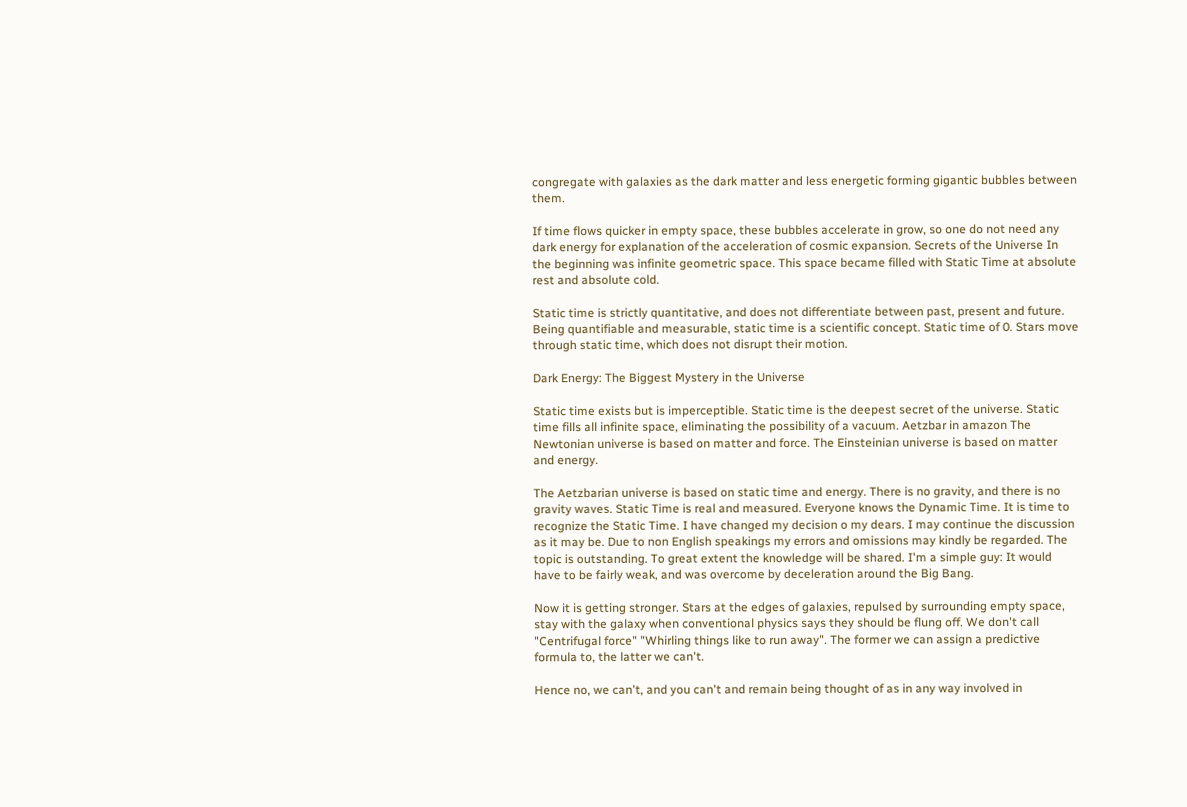congregate with galaxies as the dark matter and less energetic forming gigantic bubbles between them.

If time flows quicker in empty space, these bubbles accelerate in grow, so one do not need any dark energy for explanation of the acceleration of cosmic expansion. Secrets of the Universe In the beginning was infinite geometric space. This space became filled with Static Time at absolute rest and absolute cold.

Static time is strictly quantitative, and does not differentiate between past, present and future. Being quantifiable and measurable, static time is a scientific concept. Static time of 0. Stars move through static time, which does not disrupt their motion.

Dark Energy: The Biggest Mystery in the Universe

Static time exists but is imperceptible. Static time is the deepest secret of the universe. Static time fills all infinite space, eliminating the possibility of a vacuum. Aetzbar in amazon The Newtonian universe is based on matter and force. The Einsteinian universe is based on matter and energy.

The Aetzbarian universe is based on static time and energy. There is no gravity, and there is no gravity waves. Static Time is real and measured. Everyone knows the Dynamic Time. It is time to recognize the Static Time. I have changed my decision o my dears. I may continue the discussion as it may be. Due to non English speakings my errors and omissions may kindly be regarded. The topic is outstanding. To great extent the knowledge will be shared. I'm a simple guy: It would have to be fairly weak, and was overcome by deceleration around the Big Bang.

Now it is getting stronger. Stars at the edges of galaxies, repulsed by surrounding empty space, stay with the galaxy when conventional physics says they should be flung off. We don't call "Centrifugal force" "Whirling things like to run away". The former we can assign a predictive formula to, the latter we can't.

Hence no, we can't, and you can't and remain being thought of as in any way involved in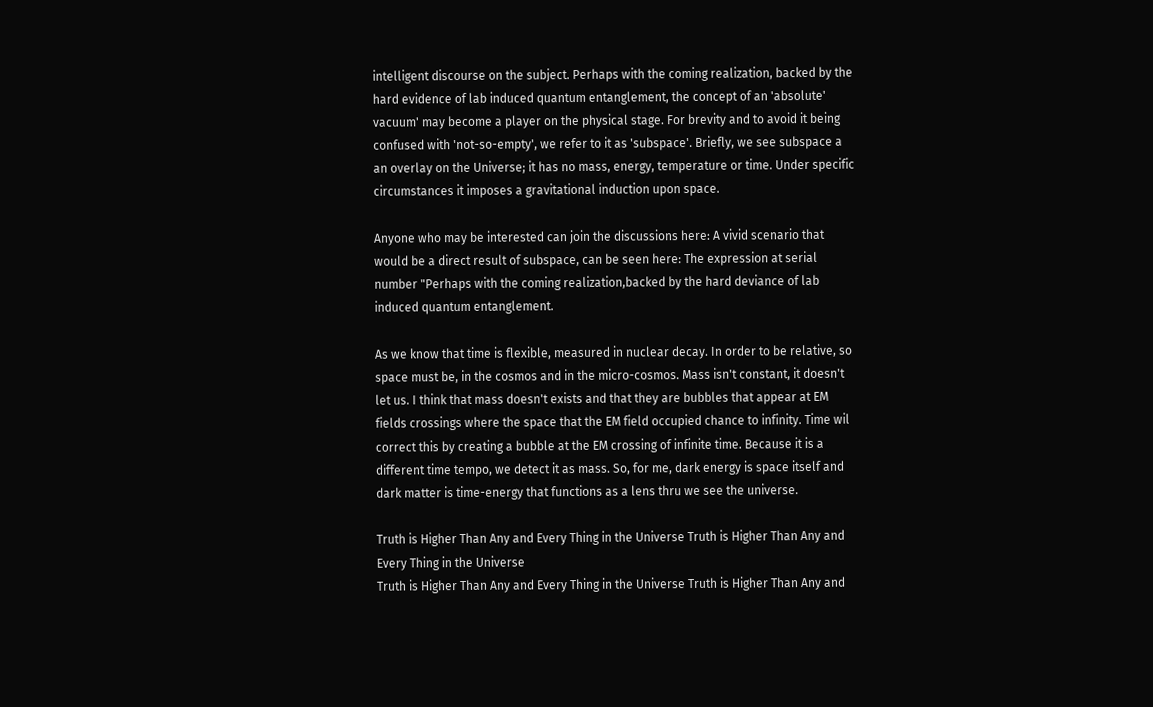intelligent discourse on the subject. Perhaps with the coming realization, backed by the hard evidence of lab induced quantum entanglement, the concept of an 'absolute' vacuum' may become a player on the physical stage. For brevity and to avoid it being confused with 'not-so-empty', we refer to it as 'subspace'. Briefly, we see subspace a an overlay on the Universe; it has no mass, energy, temperature or time. Under specific circumstances it imposes a gravitational induction upon space.

Anyone who may be interested can join the discussions here: A vivid scenario that would be a direct result of subspace, can be seen here: The expression at serial number "Perhaps with the coming realization,backed by the hard deviance of lab induced quantum entanglement.

As we know that time is flexible, measured in nuclear decay. In order to be relative, so space must be, in the cosmos and in the micro-cosmos. Mass isn't constant, it doesn't let us. I think that mass doesn't exists and that they are bubbles that appear at EM fields crossings where the space that the EM field occupied chance to infinity. Time wil correct this by creating a bubble at the EM crossing of infinite time. Because it is a different time tempo, we detect it as mass. So, for me, dark energy is space itself and dark matter is time-energy that functions as a lens thru we see the universe.

Truth is Higher Than Any and Every Thing in the Universe Truth is Higher Than Any and Every Thing in the Universe
Truth is Higher Than Any and Every Thing in the Universe Truth is Higher Than Any and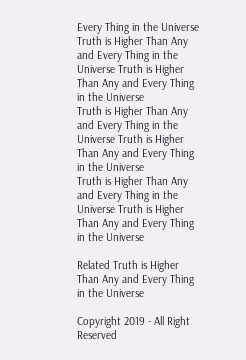Every Thing in the Universe
Truth is Higher Than Any and Every Thing in the Universe Truth is Higher Than Any and Every Thing in the Universe
Truth is Higher Than Any and Every Thing in the Universe Truth is Higher Than Any and Every Thing in the Universe
Truth is Higher Than Any and Every Thing in the Universe Truth is Higher Than Any and Every Thing in the Universe

Related Truth is Higher Than Any and Every Thing in the Universe

Copyright 2019 - All Right Reserved